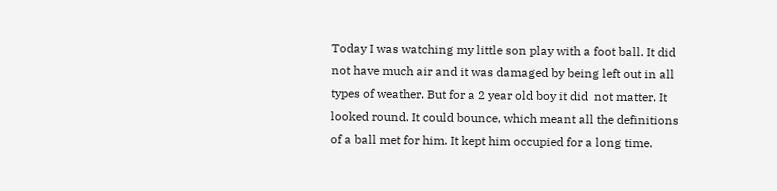Today I was watching my little son play with a foot ball. It did not have much air and it was damaged by being left out in all types of weather. But for a 2 year old boy it did  not matter. It looked round. It could bounce, which meant all the definitions of a ball met for him. It kept him occupied for a long time.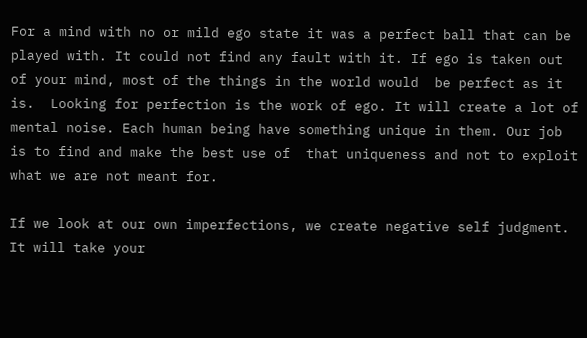For a mind with no or mild ego state it was a perfect ball that can be played with. It could not find any fault with it. If ego is taken out of your mind, most of the things in the world would  be perfect as it is.  Looking for perfection is the work of ego. It will create a lot of mental noise. Each human being have something unique in them. Our job is to find and make the best use of  that uniqueness and not to exploit what we are not meant for.

If we look at our own imperfections, we create negative self judgment. It will take your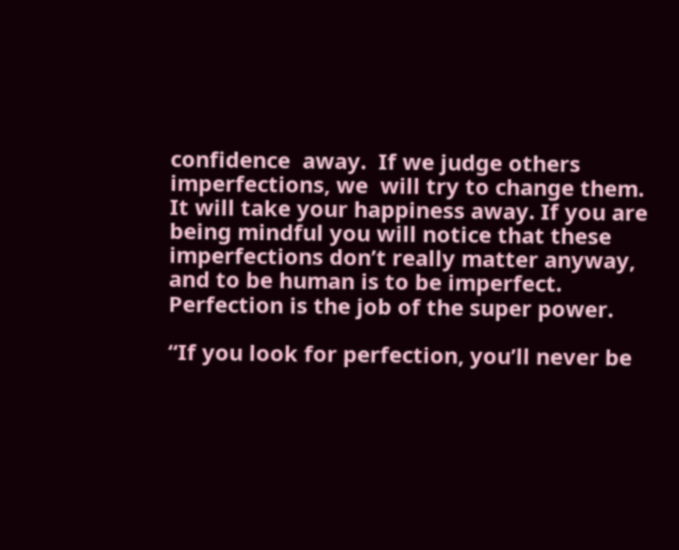confidence  away.  If we judge others imperfections, we  will try to change them. It will take your happiness away. If you are being mindful you will notice that these imperfections don’t really matter anyway, and to be human is to be imperfect. Perfection is the job of the super power.

“If you look for perfection, you’ll never be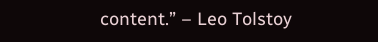content.” – Leo Tolstoy